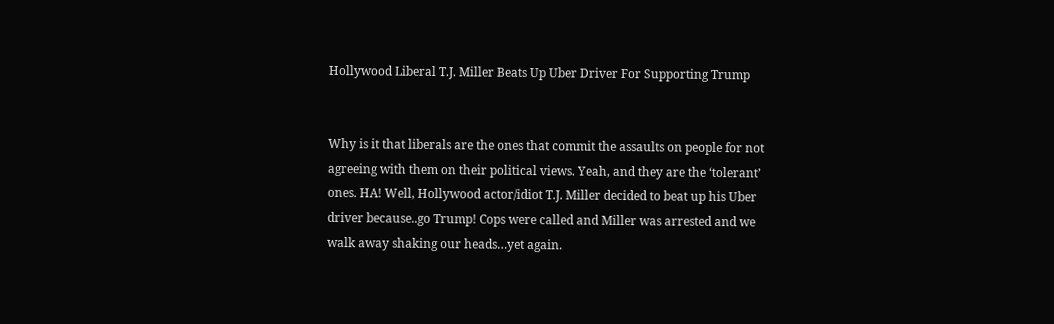Hollywood Liberal T.J. Miller Beats Up Uber Driver For Supporting Trump


Why is it that liberals are the ones that commit the assaults on people for not agreeing with them on their political views. Yeah, and they are the ‘tolerant’ ones. HA! Well, Hollywood actor/idiot T.J. Miller decided to beat up his Uber driver because..go Trump! Cops were called and Miller was arrested and we walk away shaking our heads…yet again.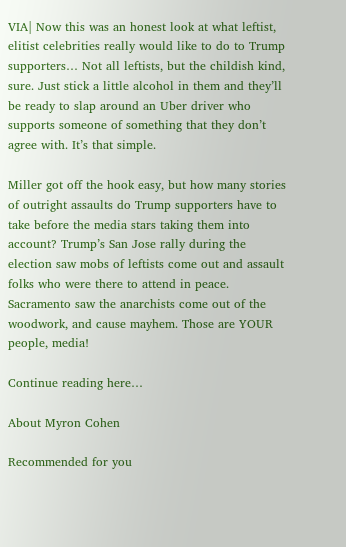VIA| Now this was an honest look at what leftist, elitist celebrities really would like to do to Trump supporters… Not all leftists, but the childish kind, sure. Just stick a little alcohol in them and they’ll be ready to slap around an Uber driver who supports someone of something that they don’t agree with. It’s that simple.

Miller got off the hook easy, but how many stories of outright assaults do Trump supporters have to take before the media stars taking them into account? Trump’s San Jose rally during the election saw mobs of leftists come out and assault folks who were there to attend in peace. Sacramento saw the anarchists come out of the woodwork, and cause mayhem. Those are YOUR people, media!

Continue reading here…

About Myron Cohen

Recommended for you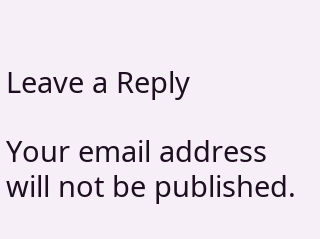Leave a Reply

Your email address will not be published.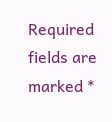Required fields are marked *